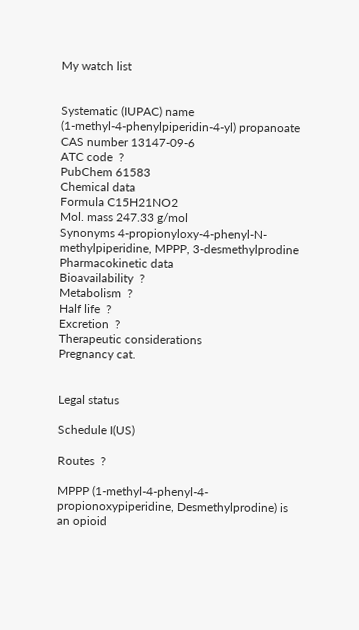My watch list


Systematic (IUPAC) name
(1-methyl-4-phenylpiperidin-4-yl) propanoate
CAS number 13147-09-6
ATC code  ?
PubChem 61583
Chemical data
Formula C15H21NO2
Mol. mass 247.33 g/mol
Synonyms 4-propionyloxy-4-phenyl-N-methylpiperidine, MPPP, 3-desmethylprodine
Pharmacokinetic data
Bioavailability  ?
Metabolism  ?
Half life  ?
Excretion  ?
Therapeutic considerations
Pregnancy cat.


Legal status

Schedule I(US)

Routes  ?

MPPP (1-methyl-4-phenyl-4-propionoxypiperidine, Desmethylprodine) is an opioid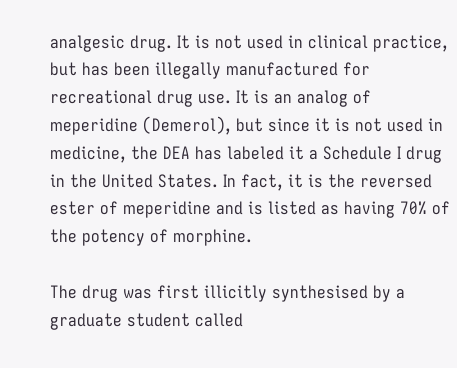analgesic drug. It is not used in clinical practice, but has been illegally manufactured for recreational drug use. It is an analog of meperidine (Demerol), but since it is not used in medicine, the DEA has labeled it a Schedule I drug in the United States. In fact, it is the reversed ester of meperidine and is listed as having 70% of the potency of morphine.

The drug was first illicitly synthesised by a graduate student called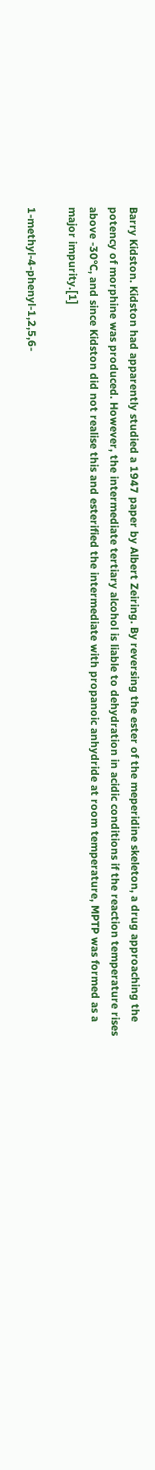Barry Kidston. Kidston had apparently studied a 1947 paper by Albert Zeiring. By reversing the ester of the meperidine skeleton, a drug approaching the potency of morphine was produced. However, the intermediate tertiary alcohol is liable to dehydration in acidic conditions if the reaction temperature rises above -30°C, and since Kidston did not realise this and esterified the intermediate with propanoic anhydride at room temperature, MPTP was formed as a major impurity.[1]

1-methyl-4-phenyl-1,2,5,6-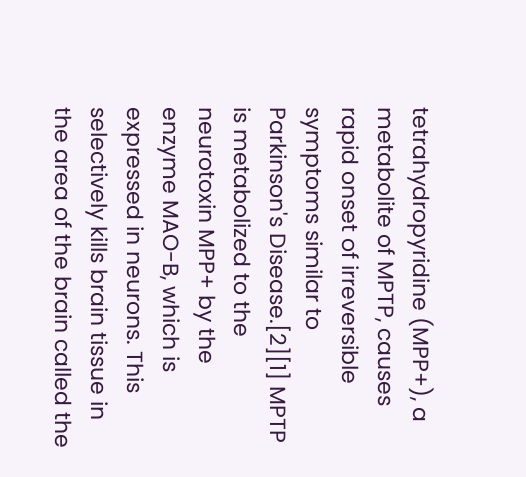tetrahydropyridine (MPP+), a metabolite of MPTP, causes rapid onset of irreversible symptoms similar to Parkinson's Disease.[2][1] MPTP is metabolized to the neurotoxin MPP+ by the enzyme MAO-B, which is expressed in neurons. This selectively kills brain tissue in the area of the brain called the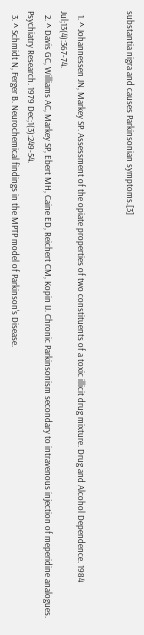substantia nigra and causes Parkinsonian symptoms.[3]


  1. ^ Johannessen JN, Markey SP. Assessment of the opiate properties of two constituents of a toxic illicit drug mixture. Drug and Alcohol Dependence. 1984 Jul;13(4):367-74.
  2. ^ Davis GC, Williams AC, Markey SP, Ebert MH, Caine ED, Reichert CM, Kopin IJ. Chronic Parkinsonism secondary to intravenous injection of meperidine analogues. Psychiatry Research. 1979 Dec;1(3):249-54.
  3. ^ Schmidt N, Ferger B. Neurochemical findings in the MPTP model of Parkinson's Disease.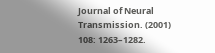Journal of Neural Transmission. (2001) 108: 1263–1282.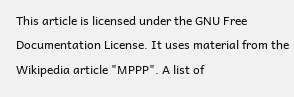This article is licensed under the GNU Free Documentation License. It uses material from the Wikipedia article "MPPP". A list of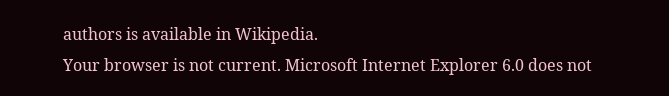authors is available in Wikipedia.
Your browser is not current. Microsoft Internet Explorer 6.0 does not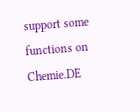support some functions on Chemie.DE